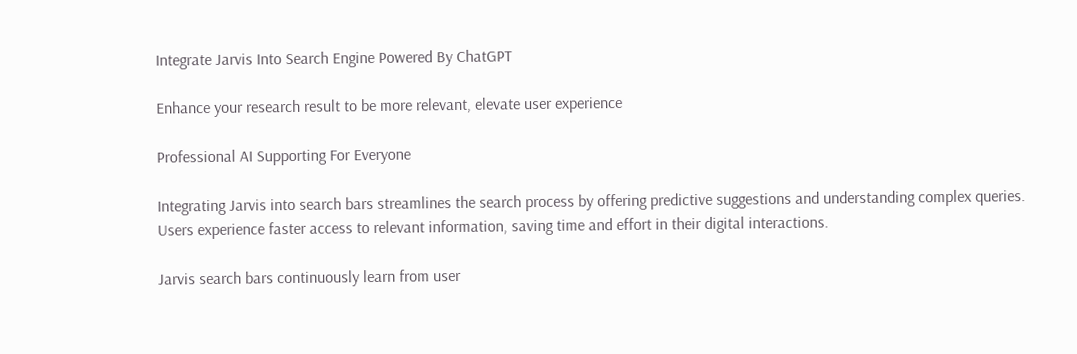Integrate Jarvis Into Search Engine Powered By ChatGPT

Enhance your research result to be more relevant, elevate user experience

Professional AI Supporting For Everyone

Integrating Jarvis into search bars streamlines the search process by offering predictive suggestions and understanding complex queries. Users experience faster access to relevant information, saving time and effort in their digital interactions.

Jarvis search bars continuously learn from user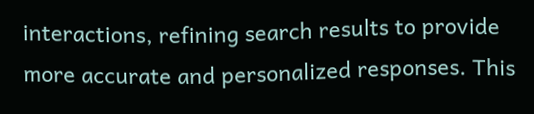interactions, refining search results to provide more accurate and personalized responses. This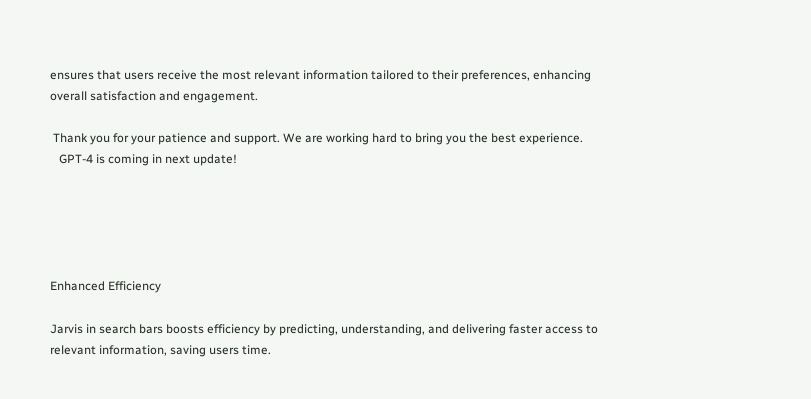ensures that users receive the most relevant information tailored to their preferences, enhancing overall satisfaction and engagement.

 Thank you for your patience and support. We are working hard to bring you the best experience.
   GPT-4 is coming in next update!





Enhanced Efficiency

Jarvis in search bars boosts efficiency by predicting, understanding, and delivering faster access to relevant information, saving users time.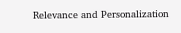Relevance and Personalization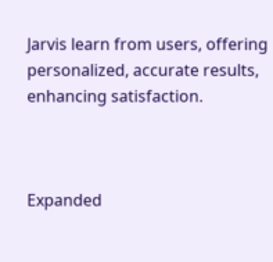Jarvis learn from users, offering personalized, accurate results, enhancing satisfaction.



Expanded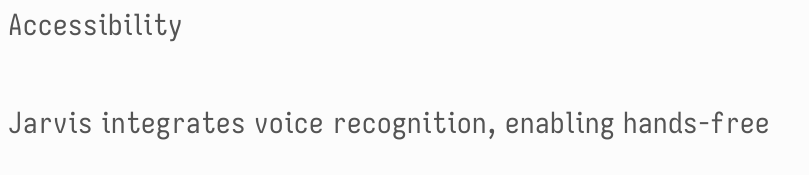Accessibility

Jarvis integrates voice recognition, enabling hands-free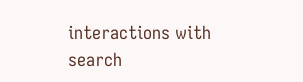interactions with search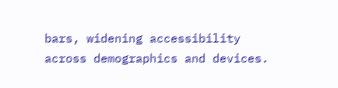bars, widening accessibility across demographics and devices.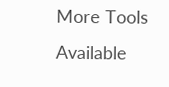More Tools Available